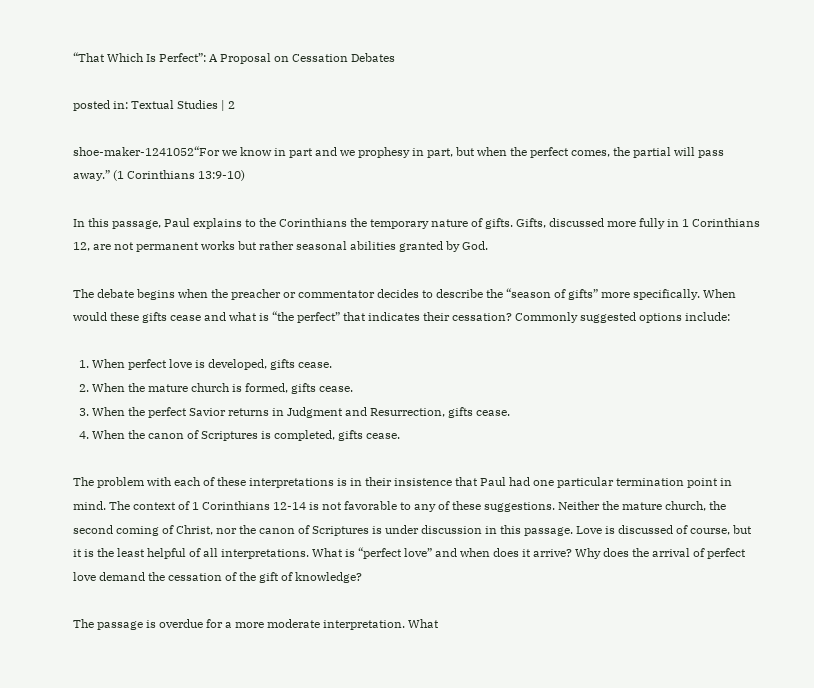“That Which Is Perfect”: A Proposal on Cessation Debates

posted in: Textual Studies | 2

shoe-maker-1241052“For we know in part and we prophesy in part, but when the perfect comes, the partial will pass away.” (1 Corinthians 13:9-10)

In this passage, Paul explains to the Corinthians the temporary nature of gifts. Gifts, discussed more fully in 1 Corinthians 12, are not permanent works but rather seasonal abilities granted by God.

The debate begins when the preacher or commentator decides to describe the “season of gifts” more specifically. When would these gifts cease and what is “the perfect” that indicates their cessation? Commonly suggested options include:

  1. When perfect love is developed, gifts cease.
  2. When the mature church is formed, gifts cease.
  3. When the perfect Savior returns in Judgment and Resurrection, gifts cease.
  4. When the canon of Scriptures is completed, gifts cease.

The problem with each of these interpretations is in their insistence that Paul had one particular termination point in mind. The context of 1 Corinthians 12-14 is not favorable to any of these suggestions. Neither the mature church, the second coming of Christ, nor the canon of Scriptures is under discussion in this passage. Love is discussed of course, but it is the least helpful of all interpretations. What is “perfect love” and when does it arrive? Why does the arrival of perfect love demand the cessation of the gift of knowledge?

The passage is overdue for a more moderate interpretation. What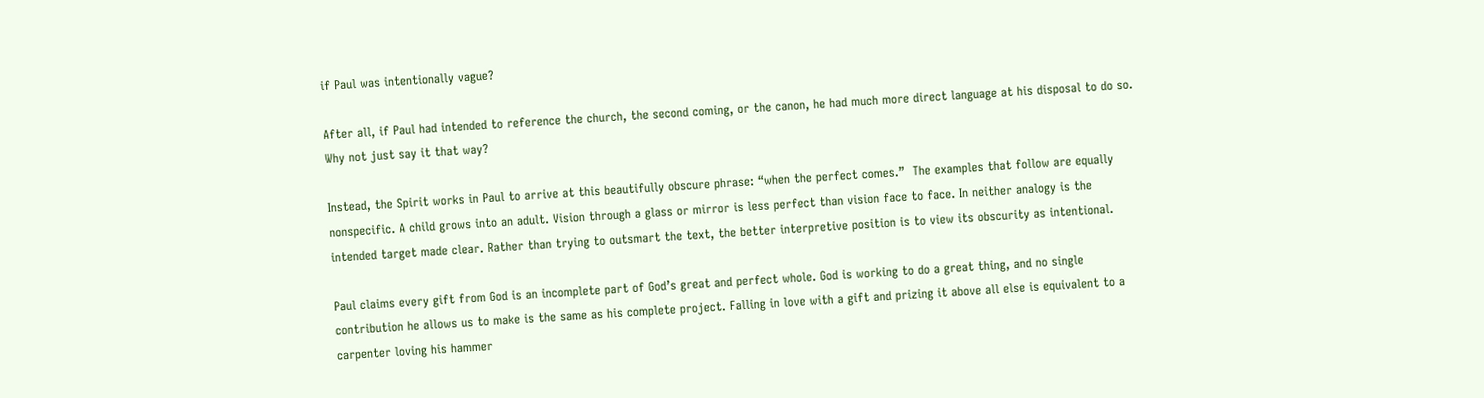if Paul was intentionally vague?

After all, if Paul had intended to reference the church, the second coming, or the canon, he had much more direct language at his disposal to do so. Why not just say it that way?

Instead, the Spirit works in Paul to arrive at this beautifully obscure phrase: “when the perfect comes.”  The examples that follow are equally nonspecific. A child grows into an adult. Vision through a glass or mirror is less perfect than vision face to face. In neither analogy is the intended target made clear. Rather than trying to outsmart the text, the better interpretive position is to view its obscurity as intentional.

Paul claims every gift from God is an incomplete part of God’s great and perfect whole. God is working to do a great thing, and no single contribution he allows us to make is the same as his complete project. Falling in love with a gift and prizing it above all else is equivalent to a carpenter loving his hammer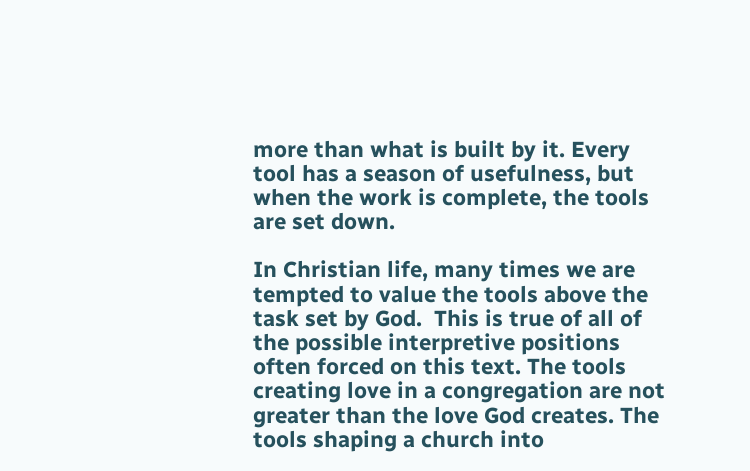more than what is built by it. Every tool has a season of usefulness, but when the work is complete, the tools are set down.

In Christian life, many times we are tempted to value the tools above the task set by God.  This is true of all of the possible interpretive positions often forced on this text. The tools creating love in a congregation are not greater than the love God creates. The tools shaping a church into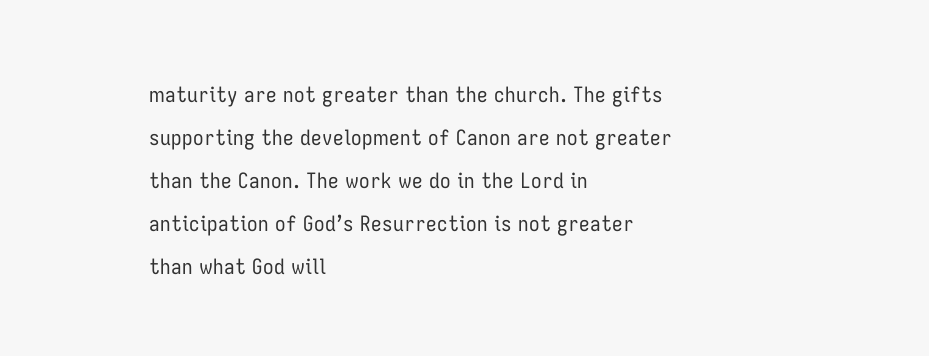maturity are not greater than the church. The gifts supporting the development of Canon are not greater than the Canon. The work we do in the Lord in anticipation of God’s Resurrection is not greater than what God will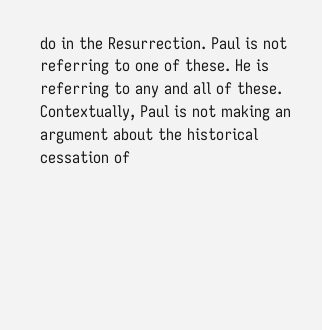do in the Resurrection. Paul is not referring to one of these. He is referring to any and all of these. Contextually, Paul is not making an argument about the historical cessation of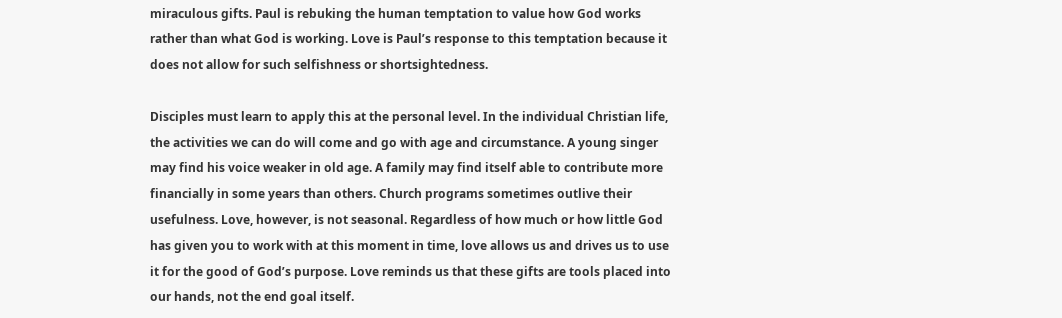miraculous gifts. Paul is rebuking the human temptation to value how God works rather than what God is working. Love is Paul’s response to this temptation because it does not allow for such selfishness or shortsightedness.

Disciples must learn to apply this at the personal level. In the individual Christian life, the activities we can do will come and go with age and circumstance. A young singer may find his voice weaker in old age. A family may find itself able to contribute more financially in some years than others. Church programs sometimes outlive their usefulness. Love, however, is not seasonal. Regardless of how much or how little God has given you to work with at this moment in time, love allows us and drives us to use it for the good of God’s purpose. Love reminds us that these gifts are tools placed into our hands, not the end goal itself.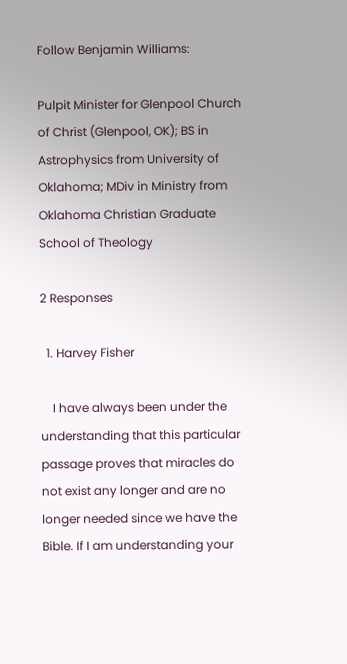Follow Benjamin Williams:

Pulpit Minister for Glenpool Church of Christ (Glenpool, OK); BS in Astrophysics from University of Oklahoma; MDiv in Ministry from Oklahoma Christian Graduate School of Theology

2 Responses

  1. Harvey Fisher

    I have always been under the understanding that this particular passage proves that miracles do not exist any longer and are no longer needed since we have the Bible. If I am understanding your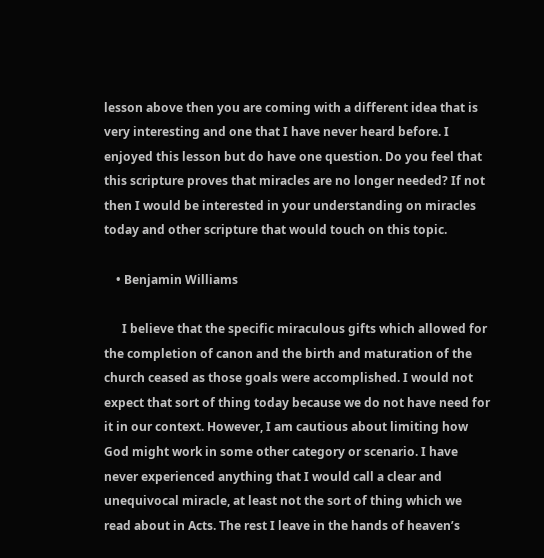lesson above then you are coming with a different idea that is very interesting and one that I have never heard before. I enjoyed this lesson but do have one question. Do you feel that this scripture proves that miracles are no longer needed? If not then I would be interested in your understanding on miracles today and other scripture that would touch on this topic.

    • Benjamin Williams

      I believe that the specific miraculous gifts which allowed for the completion of canon and the birth and maturation of the church ceased as those goals were accomplished. I would not expect that sort of thing today because we do not have need for it in our context. However, I am cautious about limiting how God might work in some other category or scenario. I have never experienced anything that I would call a clear and unequivocal miracle, at least not the sort of thing which we read about in Acts. The rest I leave in the hands of heaven’s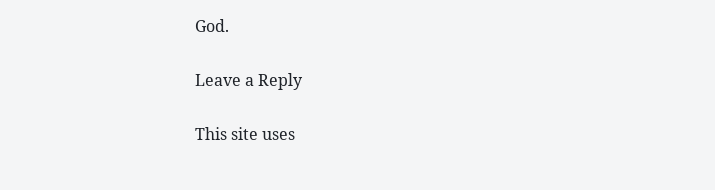God.

Leave a Reply

This site uses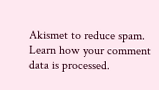Akismet to reduce spam. Learn how your comment data is processed.